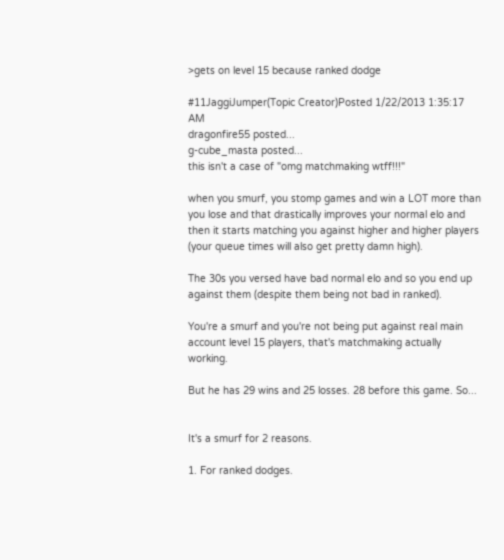>gets on level 15 because ranked dodge

#11JaggiJumper(Topic Creator)Posted 1/22/2013 1:35:17 AM
dragonfire55 posted...
g-cube_masta posted...
this isn't a case of "omg matchmaking wtff!!!"

when you smurf, you stomp games and win a LOT more than you lose and that drastically improves your normal elo and then it starts matching you against higher and higher players (your queue times will also get pretty damn high).

The 30s you versed have bad normal elo and so you end up against them (despite them being not bad in ranked).

You're a smurf and you're not being put against real main account level 15 players, that's matchmaking actually working.

But he has 29 wins and 25 losses. 28 before this game. So...


It's a smurf for 2 reasons.

1. For ranked dodges.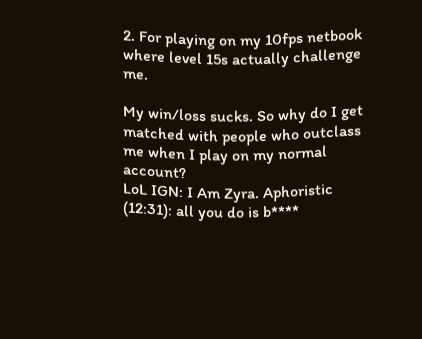2. For playing on my 10fps netbook where level 15s actually challenge me.

My win/loss sucks. So why do I get matched with people who outclass me when I play on my normal account?
LoL IGN: I Am Zyra. Aphoristic (12:31): all you do is b****